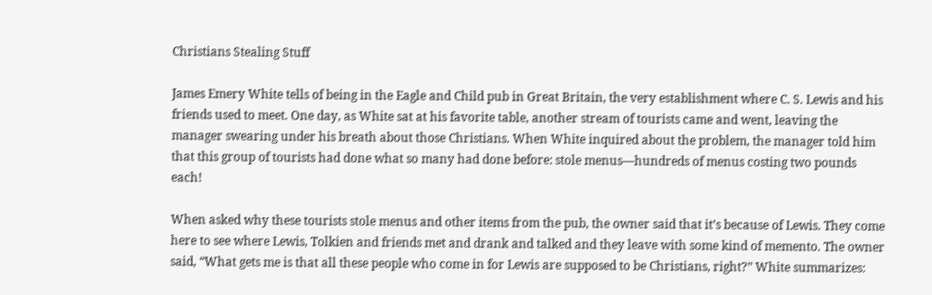Christians Stealing Stuff

James Emery White tells of being in the Eagle and Child pub in Great Britain, the very establishment where C. S. Lewis and his friends used to meet. One day, as White sat at his favorite table, another stream of tourists came and went, leaving the manager swearing under his breath about those Christians. When White inquired about the problem, the manager told him that this group of tourists had done what so many had done before: stole menus—hundreds of menus costing two pounds each!

When asked why these tourists stole menus and other items from the pub, the owner said that it’s because of Lewis. They come here to see where Lewis, Tolkien and friends met and drank and talked and they leave with some kind of memento. The owner said, “What gets me is that all these people who come in for Lewis are supposed to be Christians, right?” White summarizes: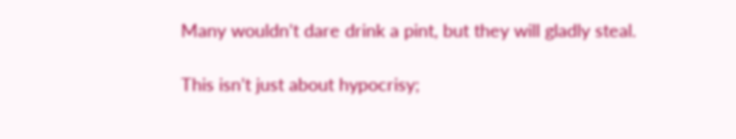Many wouldn’t dare drink a pint, but they will gladly steal.

This isn’t just about hypocrisy;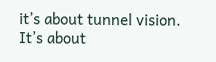it’s about tunnel vision. It’s about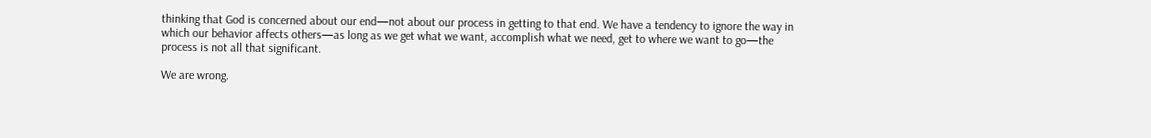thinking that God is concerned about our end—not about our process in getting to that end. We have a tendency to ignore the way in which our behavior affects others—as long as we get what we want, accomplish what we need, get to where we want to go—the process is not all that significant.

We are wrong.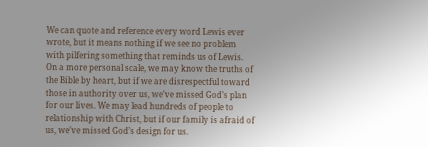We can quote and reference every word Lewis ever wrote, but it means nothing if we see no problem with pilfering something that reminds us of Lewis. On a more personal scale, we may know the truths of the Bible by heart, but if we are disrespectful toward those in authority over us, we’ve missed God’s plan for our lives. We may lead hundreds of people to relationship with Christ, but if our family is afraid of us, we’ve missed God’s design for us.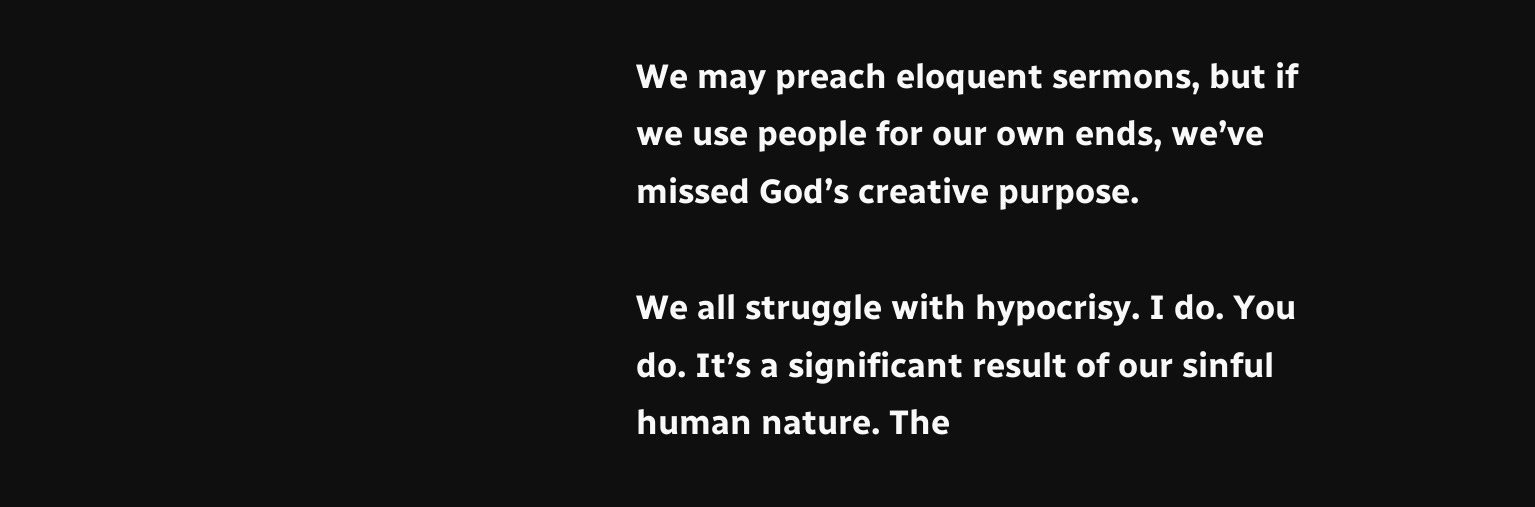We may preach eloquent sermons, but if we use people for our own ends, we’ve missed God’s creative purpose.

We all struggle with hypocrisy. I do. You do. It’s a significant result of our sinful human nature. The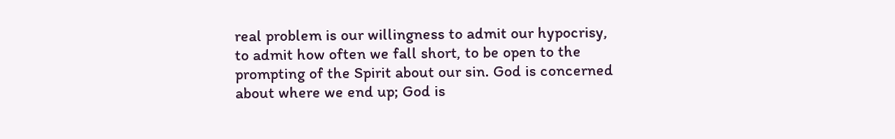real problem is our willingness to admit our hypocrisy, to admit how often we fall short, to be open to the prompting of the Spirit about our sin. God is concerned about where we end up; God is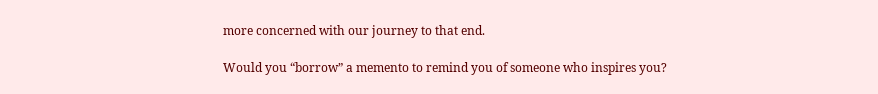more concerned with our journey to that end.

Would you “borrow” a memento to remind you of someone who inspires you?